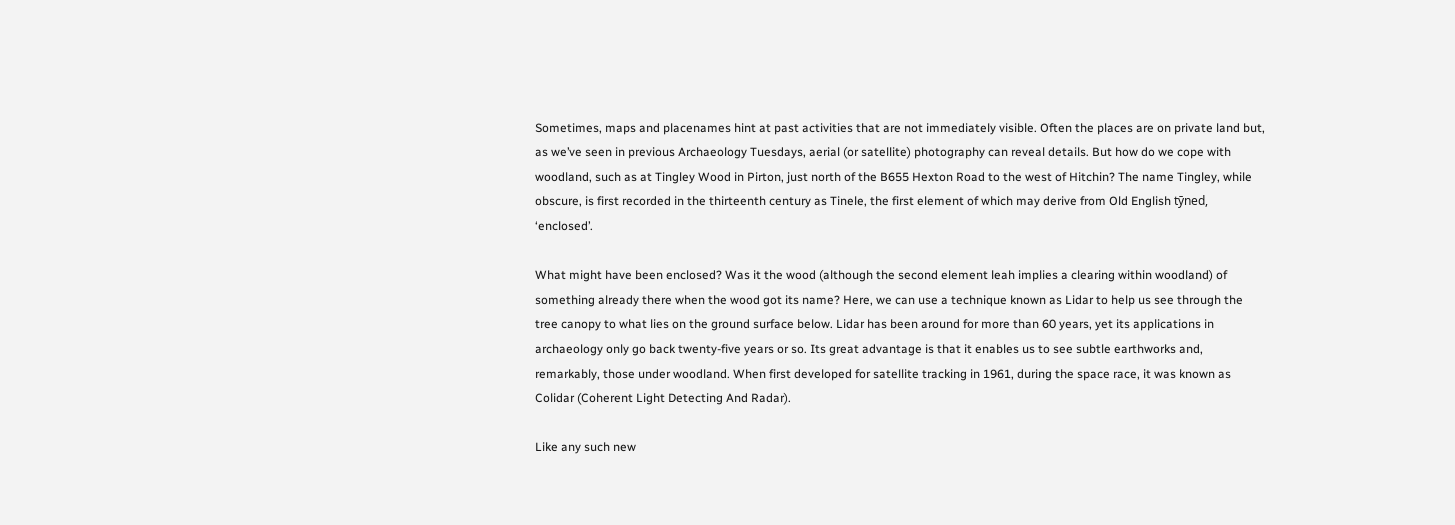Sometimes, maps and placenames hint at past activities that are not immediately visible. Often the places are on private land but, as we’ve seen in previous Archaeology Tuesdays, aerial (or satellite) photography can reveal details. But how do we cope with woodland, such as at Tingley Wood in Pirton, just north of the B655 Hexton Road to the west of Hitchin? The name Tingley, while obscure, is first recorded in the thirteenth century as Tinele, the first element of which may derive from Old English tȳned, ‘enclosed’.

What might have been enclosed? Was it the wood (although the second element leah implies a clearing within woodland) of something already there when the wood got its name? Here, we can use a technique known as Lidar to help us see through the tree canopy to what lies on the ground surface below. Lidar has been around for more than 60 years, yet its applications in archaeology only go back twenty-five years or so. Its great advantage is that it enables us to see subtle earthworks and, remarkably, those under woodland. When first developed for satellite tracking in 1961, during the space race, it was known as Colidar (Coherent Light Detecting And Radar).

Like any such new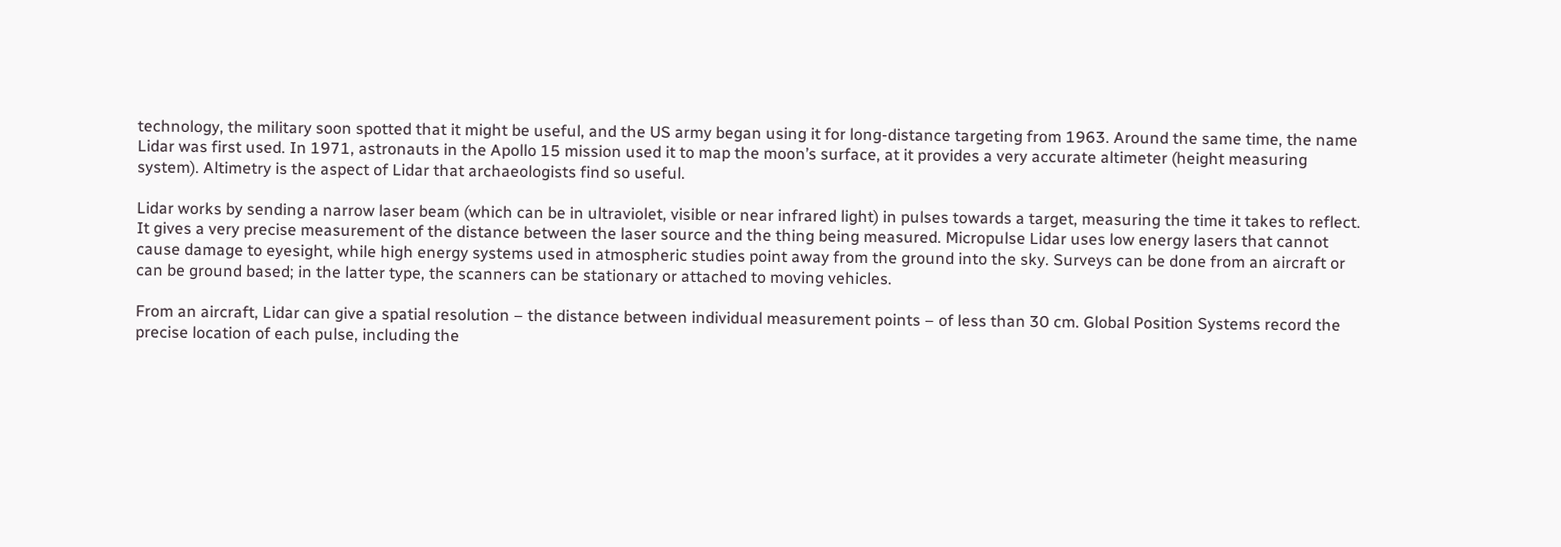technology, the military soon spotted that it might be useful, and the US army began using it for long-distance targeting from 1963. Around the same time, the name Lidar was first used. In 1971, astronauts in the Apollo 15 mission used it to map the moon’s surface, at it provides a very accurate altimeter (height measuring system). Altimetry is the aspect of Lidar that archaeologists find so useful.

Lidar works by sending a narrow laser beam (which can be in ultraviolet, visible or near infrared light) in pulses towards a target, measuring the time it takes to reflect. It gives a very precise measurement of the distance between the laser source and the thing being measured. Micropulse Lidar uses low energy lasers that cannot cause damage to eyesight, while high energy systems used in atmospheric studies point away from the ground into the sky. Surveys can be done from an aircraft or can be ground based; in the latter type, the scanners can be stationary or attached to moving vehicles.

From an aircraft, Lidar can give a spatial resolution – the distance between individual measurement points – of less than 30 cm. Global Position Systems record the precise location of each pulse, including the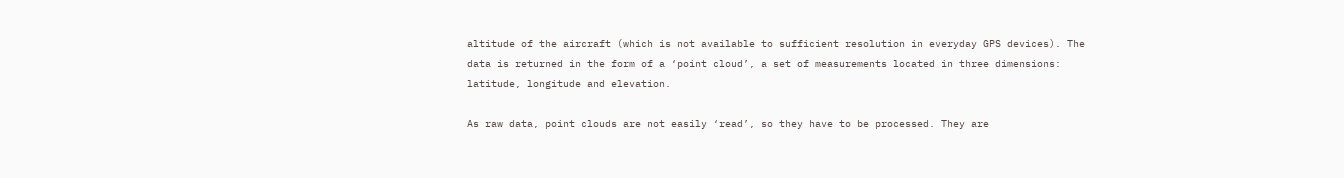altitude of the aircraft (which is not available to sufficient resolution in everyday GPS devices). The data is returned in the form of a ‘point cloud’, a set of measurements located in three dimensions: latitude, longitude and elevation.

As raw data, point clouds are not easily ‘read’, so they have to be processed. They are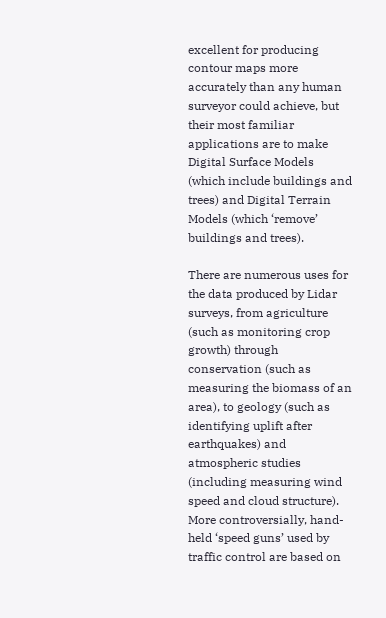excellent for producing contour maps more accurately than any human surveyor could achieve, but their most familiar applications are to make Digital Surface Models (which include buildings and trees) and Digital Terrain Models (which ‘remove’ buildings and trees).

There are numerous uses for the data produced by Lidar surveys, from agriculture (such as monitoring crop growth) through conservation (such as measuring the biomass of an area), to geology (such as identifying uplift after earthquakes) and atmospheric studies (including measuring wind speed and cloud structure). More controversially, hand-held ‘speed guns’ used by traffic control are based on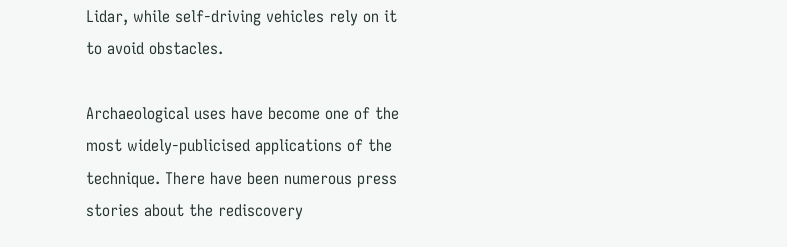Lidar, while self-driving vehicles rely on it to avoid obstacles.

Archaeological uses have become one of the most widely-publicised applications of the technique. There have been numerous press stories about the rediscovery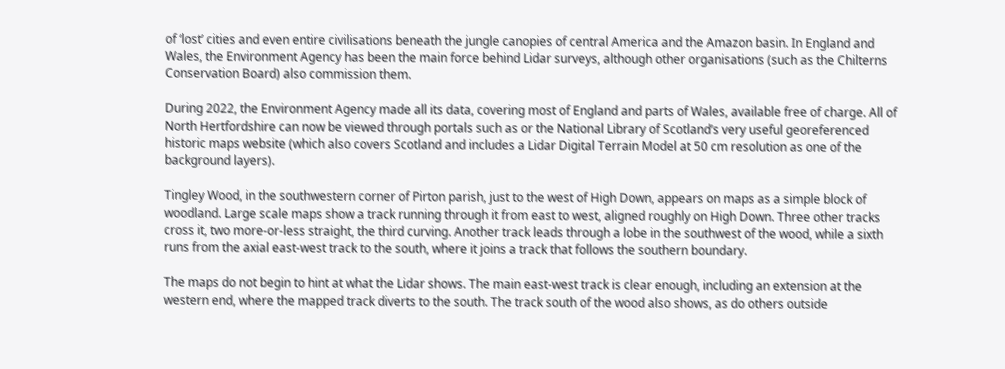of ‘lost’ cities and even entire civilisations beneath the jungle canopies of central America and the Amazon basin. In England and Wales, the Environment Agency has been the main force behind Lidar surveys, although other organisations (such as the Chilterns Conservation Board) also commission them.

During 2022, the Environment Agency made all its data, covering most of England and parts of Wales, available free of charge. All of North Hertfordshire can now be viewed through portals such as or the National Library of Scotland’s very useful georeferenced historic maps website (which also covers Scotland and includes a Lidar Digital Terrain Model at 50 cm resolution as one of the background layers).

Tingley Wood, in the southwestern corner of Pirton parish, just to the west of High Down, appears on maps as a simple block of woodland. Large scale maps show a track running through it from east to west, aligned roughly on High Down. Three other tracks cross it, two more-or-less straight, the third curving. Another track leads through a lobe in the southwest of the wood, while a sixth runs from the axial east-west track to the south, where it joins a track that follows the southern boundary.

The maps do not begin to hint at what the Lidar shows. The main east-west track is clear enough, including an extension at the western end, where the mapped track diverts to the south. The track south of the wood also shows, as do others outside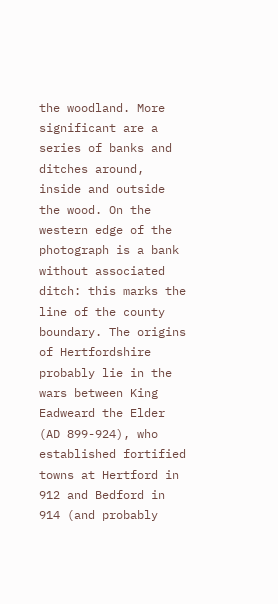the woodland. More significant are a series of banks and ditches around, inside and outside the wood. On the western edge of the photograph is a bank without associated ditch: this marks the line of the county boundary. The origins of Hertfordshire probably lie in the wars between King Eadweard the Elder (AD 899-924), who established fortified towns at Hertford in 912 and Bedford in 914 (and probably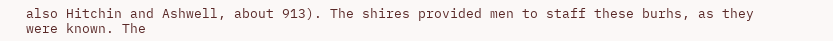also Hitchin and Ashwell, about 913). The shires provided men to staff these burhs, as they were known. The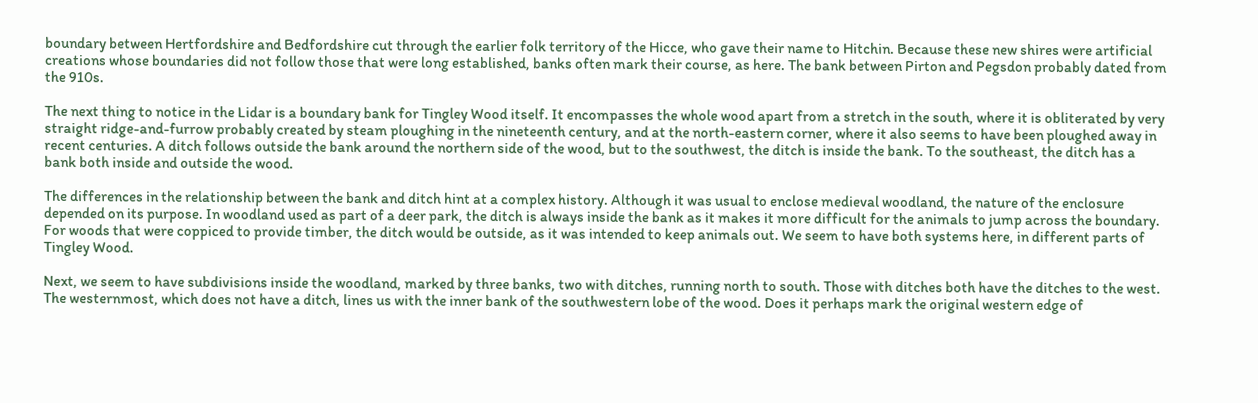boundary between Hertfordshire and Bedfordshire cut through the earlier folk territory of the Hicce, who gave their name to Hitchin. Because these new shires were artificial creations whose boundaries did not follow those that were long established, banks often mark their course, as here. The bank between Pirton and Pegsdon probably dated from the 910s.

The next thing to notice in the Lidar is a boundary bank for Tingley Wood itself. It encompasses the whole wood apart from a stretch in the south, where it is obliterated by very straight ridge-and-furrow probably created by steam ploughing in the nineteenth century, and at the north-eastern corner, where it also seems to have been ploughed away in recent centuries. A ditch follows outside the bank around the northern side of the wood, but to the southwest, the ditch is inside the bank. To the southeast, the ditch has a bank both inside and outside the wood.

The differences in the relationship between the bank and ditch hint at a complex history. Although it was usual to enclose medieval woodland, the nature of the enclosure depended on its purpose. In woodland used as part of a deer park, the ditch is always inside the bank as it makes it more difficult for the animals to jump across the boundary. For woods that were coppiced to provide timber, the ditch would be outside, as it was intended to keep animals out. We seem to have both systems here, in different parts of Tingley Wood.

Next, we seem to have subdivisions inside the woodland, marked by three banks, two with ditches, running north to south. Those with ditches both have the ditches to the west. The westernmost, which does not have a ditch, lines us with the inner bank of the southwestern lobe of the wood. Does it perhaps mark the original western edge of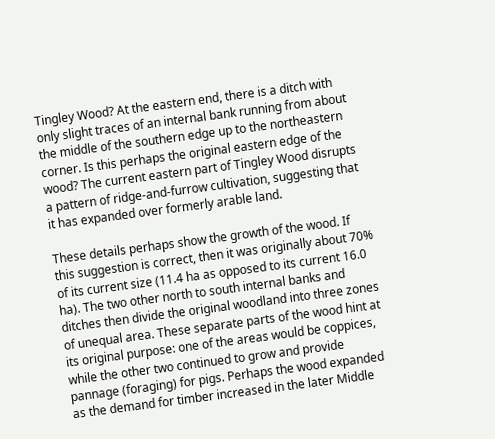Tingley Wood? At the eastern end, there is a ditch with only slight traces of an internal bank running from about the middle of the southern edge up to the northeastern corner. Is this perhaps the original eastern edge of the wood? The current eastern part of Tingley Wood disrupts a pattern of ridge-and-furrow cultivation, suggesting that it has expanded over formerly arable land.

These details perhaps show the growth of the wood. If this suggestion is correct, then it was originally about 70% of its current size (11.4 ha as opposed to its current 16.0 ha). The two other north to south internal banks and ditches then divide the original woodland into three zones of unequal area. These separate parts of the wood hint at its original purpose: one of the areas would be coppices, while the other two continued to grow and provide pannage (foraging) for pigs. Perhaps the wood expanded as the demand for timber increased in the later Middle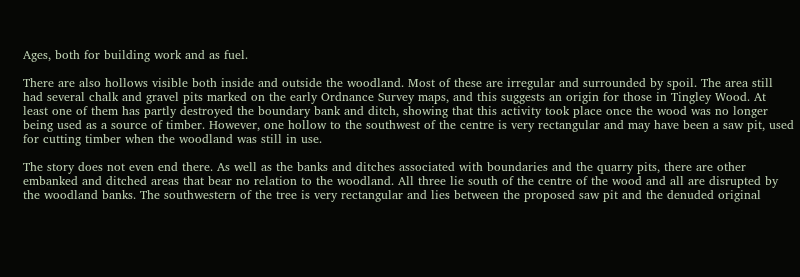Ages, both for building work and as fuel.

There are also hollows visible both inside and outside the woodland. Most of these are irregular and surrounded by spoil. The area still had several chalk and gravel pits marked on the early Ordnance Survey maps, and this suggests an origin for those in Tingley Wood. At least one of them has partly destroyed the boundary bank and ditch, showing that this activity took place once the wood was no longer being used as a source of timber. However, one hollow to the southwest of the centre is very rectangular and may have been a saw pit, used for cutting timber when the woodland was still in use.

The story does not even end there. As well as the banks and ditches associated with boundaries and the quarry pits, there are other embanked and ditched areas that bear no relation to the woodland. All three lie south of the centre of the wood and all are disrupted by the woodland banks. The southwestern of the tree is very rectangular and lies between the proposed saw pit and the denuded original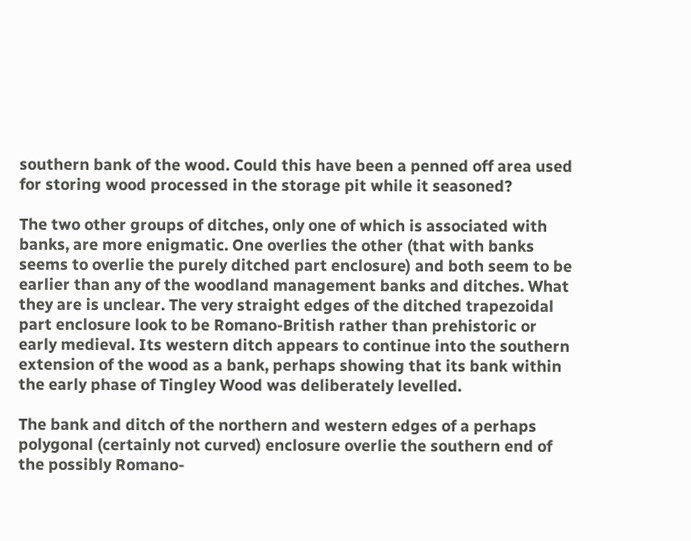southern bank of the wood. Could this have been a penned off area used for storing wood processed in the storage pit while it seasoned?

The two other groups of ditches, only one of which is associated with banks, are more enigmatic. One overlies the other (that with banks seems to overlie the purely ditched part enclosure) and both seem to be earlier than any of the woodland management banks and ditches. What they are is unclear. The very straight edges of the ditched trapezoidal part enclosure look to be Romano-British rather than prehistoric or early medieval. Its western ditch appears to continue into the southern extension of the wood as a bank, perhaps showing that its bank within the early phase of Tingley Wood was deliberately levelled.

The bank and ditch of the northern and western edges of a perhaps polygonal (certainly not curved) enclosure overlie the southern end of the possibly Romano-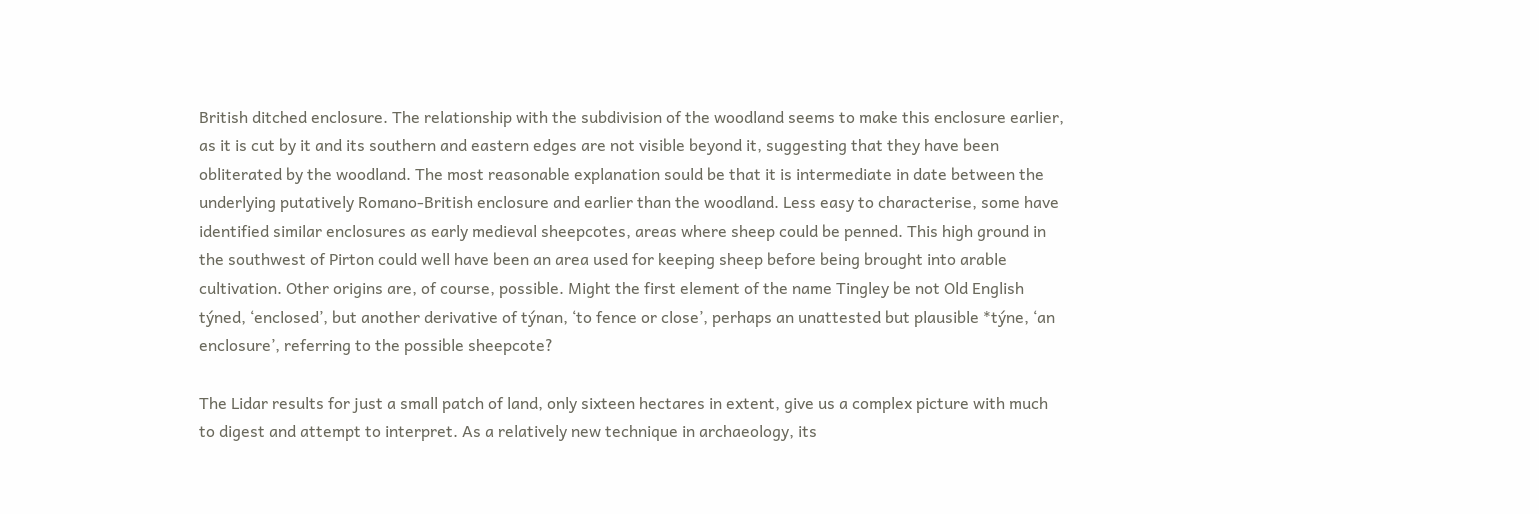British ditched enclosure. The relationship with the subdivision of the woodland seems to make this enclosure earlier, as it is cut by it and its southern and eastern edges are not visible beyond it, suggesting that they have been obliterated by the woodland. The most reasonable explanation sould be that it is intermediate in date between the underlying putatively Romano-British enclosure and earlier than the woodland. Less easy to characterise, some have identified similar enclosures as early medieval sheepcotes, areas where sheep could be penned. This high ground in the southwest of Pirton could well have been an area used for keeping sheep before being brought into arable cultivation. Other origins are, of course, possible. Might the first element of the name Tingley be not Old English týned, ‘enclosed’, but another derivative of týnan, ‘to fence or close’, perhaps an unattested but plausible *týne, ‘an enclosure’, referring to the possible sheepcote?

The Lidar results for just a small patch of land, only sixteen hectares in extent, give us a complex picture with much to digest and attempt to interpret. As a relatively new technique in archaeology, its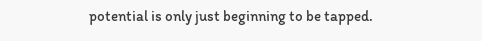potential is only just beginning to be tapped.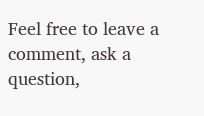Feel free to leave a comment, ask a question,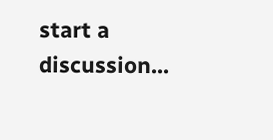start a discussion...